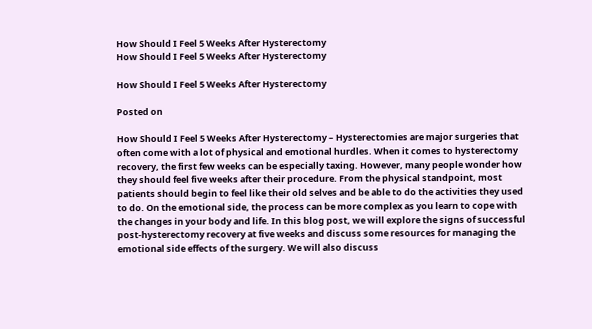How Should I Feel 5 Weeks After Hysterectomy
How Should I Feel 5 Weeks After Hysterectomy

How Should I Feel 5 Weeks After Hysterectomy

Posted on

How Should I Feel 5 Weeks After Hysterectomy – Hysterectomies are major surgeries that often come with a lot of physical and emotional hurdles. When it comes to hysterectomy recovery, the first few weeks can be especially taxing. However, many people wonder how they should feel five weeks after their procedure. From the physical standpoint, most patients should begin to feel like their old selves and be able to do the activities they used to do. On the emotional side, the process can be more complex as you learn to cope with the changes in your body and life. In this blog post, we will explore the signs of successful post-hysterectomy recovery at five weeks and discuss some resources for managing the emotional side effects of the surgery. We will also discuss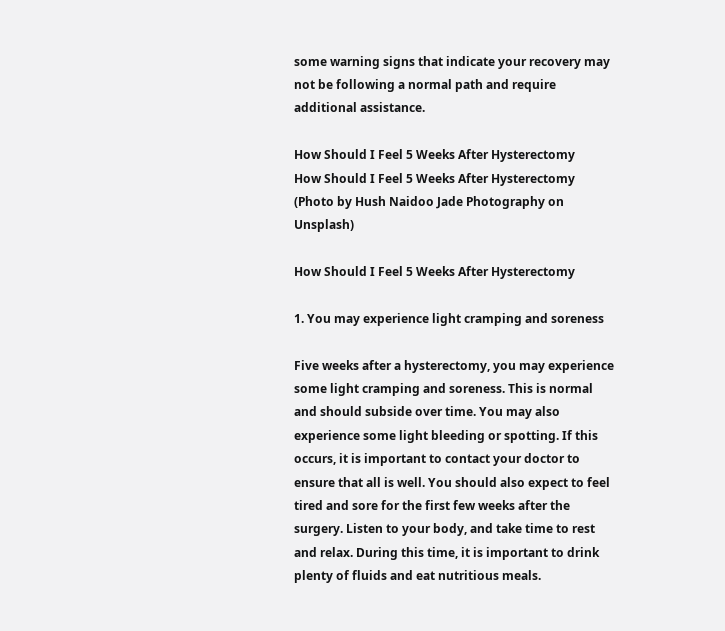some warning signs that indicate your recovery may not be following a normal path and require additional assistance.

How Should I Feel 5 Weeks After Hysterectomy
How Should I Feel 5 Weeks After Hysterectomy (Photo by Hush Naidoo Jade Photography on Unsplash)

How Should I Feel 5 Weeks After Hysterectomy

1. You may experience light cramping and soreness

Five weeks after a hysterectomy, you may experience some light cramping and soreness. This is normal and should subside over time. You may also experience some light bleeding or spotting. If this occurs, it is important to contact your doctor to ensure that all is well. You should also expect to feel tired and sore for the first few weeks after the surgery. Listen to your body, and take time to rest and relax. During this time, it is important to drink plenty of fluids and eat nutritious meals.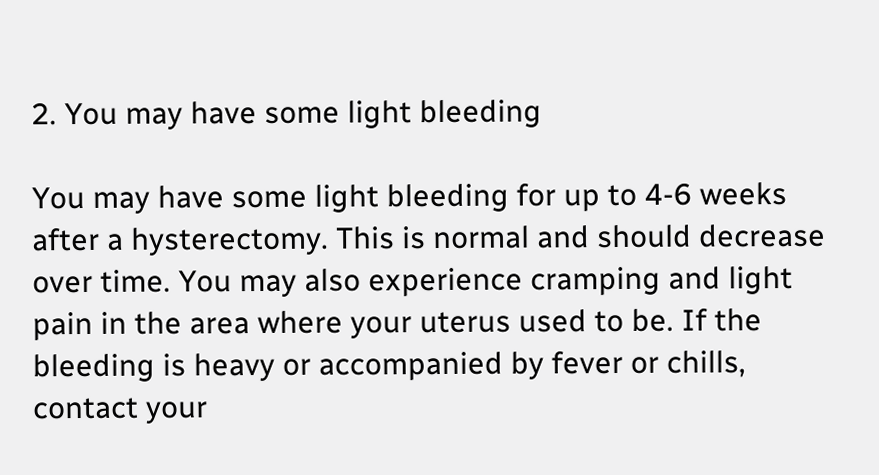2. You may have some light bleeding

You may have some light bleeding for up to 4-6 weeks after a hysterectomy. This is normal and should decrease over time. You may also experience cramping and light pain in the area where your uterus used to be. If the bleeding is heavy or accompanied by fever or chills, contact your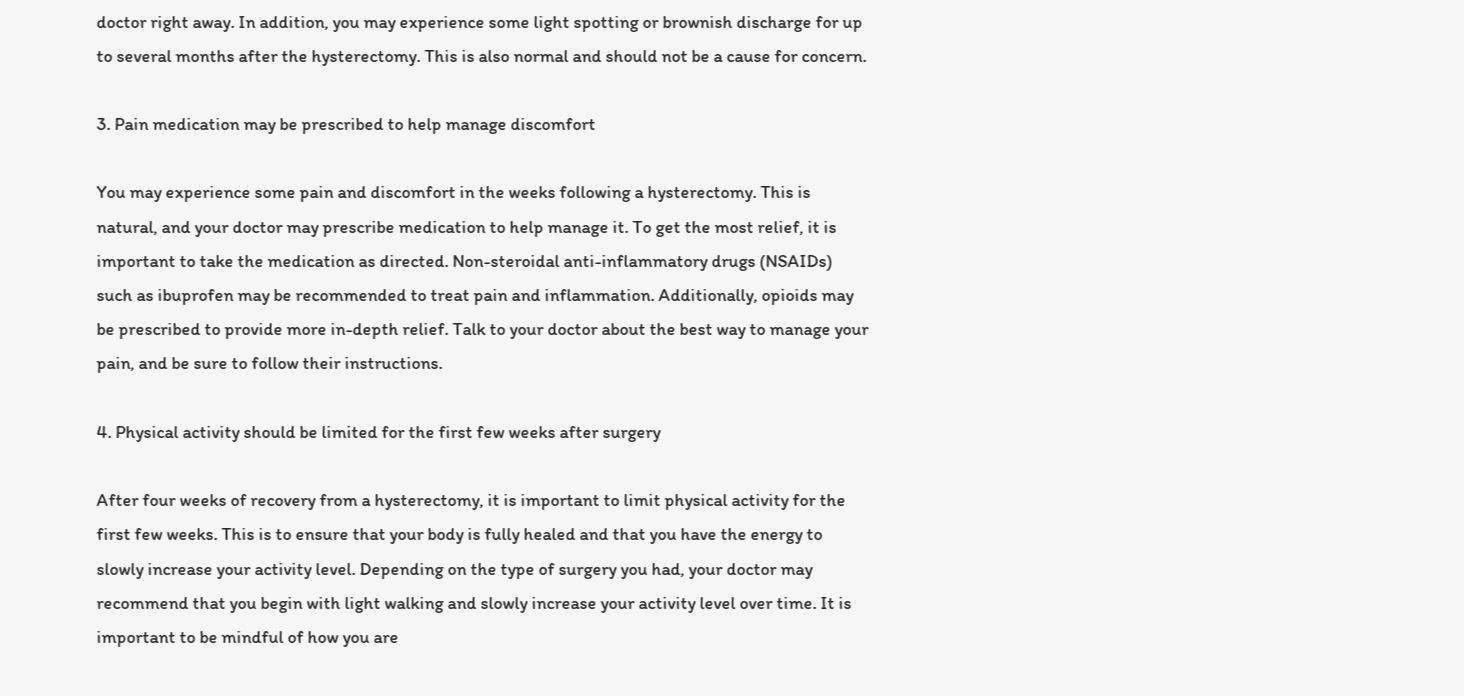doctor right away. In addition, you may experience some light spotting or brownish discharge for up to several months after the hysterectomy. This is also normal and should not be a cause for concern.

3. Pain medication may be prescribed to help manage discomfort

You may experience some pain and discomfort in the weeks following a hysterectomy. This is natural, and your doctor may prescribe medication to help manage it. To get the most relief, it is important to take the medication as directed. Non-steroidal anti-inflammatory drugs (NSAIDs) such as ibuprofen may be recommended to treat pain and inflammation. Additionally, opioids may be prescribed to provide more in-depth relief. Talk to your doctor about the best way to manage your pain, and be sure to follow their instructions.

4. Physical activity should be limited for the first few weeks after surgery

After four weeks of recovery from a hysterectomy, it is important to limit physical activity for the first few weeks. This is to ensure that your body is fully healed and that you have the energy to slowly increase your activity level. Depending on the type of surgery you had, your doctor may recommend that you begin with light walking and slowly increase your activity level over time. It is important to be mindful of how you are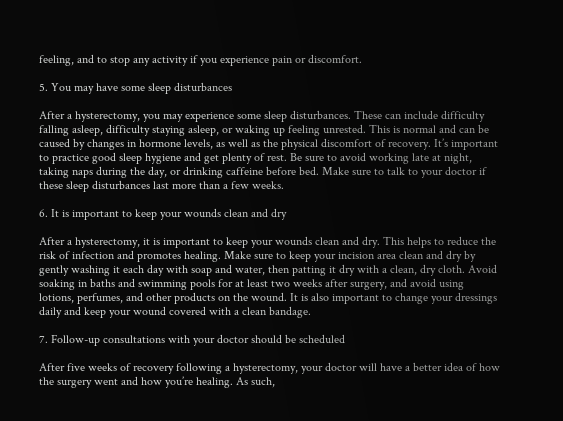feeling, and to stop any activity if you experience pain or discomfort.

5. You may have some sleep disturbances

After a hysterectomy, you may experience some sleep disturbances. These can include difficulty falling asleep, difficulty staying asleep, or waking up feeling unrested. This is normal and can be caused by changes in hormone levels, as well as the physical discomfort of recovery. It’s important to practice good sleep hygiene and get plenty of rest. Be sure to avoid working late at night, taking naps during the day, or drinking caffeine before bed. Make sure to talk to your doctor if these sleep disturbances last more than a few weeks.

6. It is important to keep your wounds clean and dry

After a hysterectomy, it is important to keep your wounds clean and dry. This helps to reduce the risk of infection and promotes healing. Make sure to keep your incision area clean and dry by gently washing it each day with soap and water, then patting it dry with a clean, dry cloth. Avoid soaking in baths and swimming pools for at least two weeks after surgery, and avoid using lotions, perfumes, and other products on the wound. It is also important to change your dressings daily and keep your wound covered with a clean bandage.

7. Follow-up consultations with your doctor should be scheduled

After five weeks of recovery following a hysterectomy, your doctor will have a better idea of how the surgery went and how you’re healing. As such,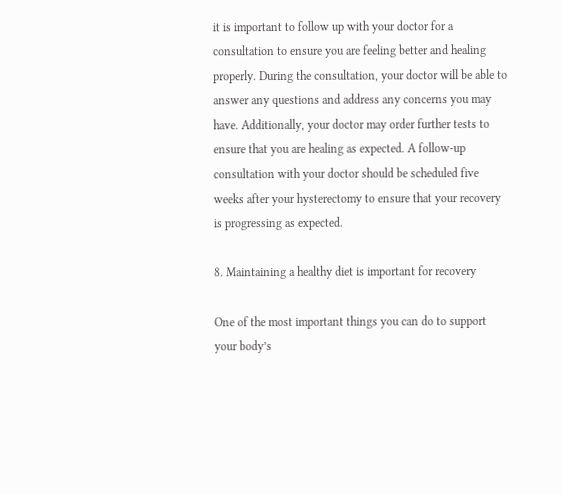it is important to follow up with your doctor for a consultation to ensure you are feeling better and healing properly. During the consultation, your doctor will be able to answer any questions and address any concerns you may have. Additionally, your doctor may order further tests to ensure that you are healing as expected. A follow-up consultation with your doctor should be scheduled five weeks after your hysterectomy to ensure that your recovery is progressing as expected.

8. Maintaining a healthy diet is important for recovery

One of the most important things you can do to support your body’s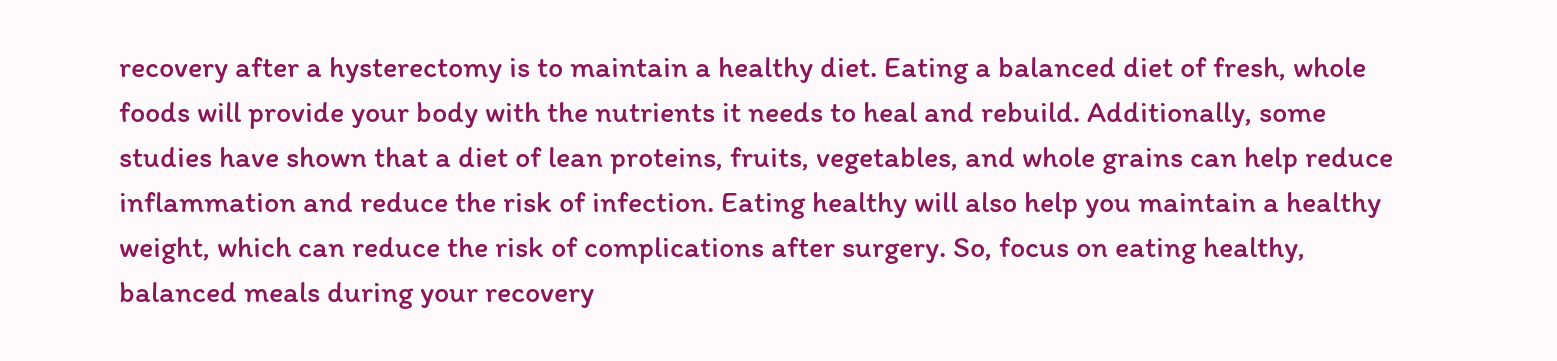recovery after a hysterectomy is to maintain a healthy diet. Eating a balanced diet of fresh, whole foods will provide your body with the nutrients it needs to heal and rebuild. Additionally, some studies have shown that a diet of lean proteins, fruits, vegetables, and whole grains can help reduce inflammation and reduce the risk of infection. Eating healthy will also help you maintain a healthy weight, which can reduce the risk of complications after surgery. So, focus on eating healthy, balanced meals during your recovery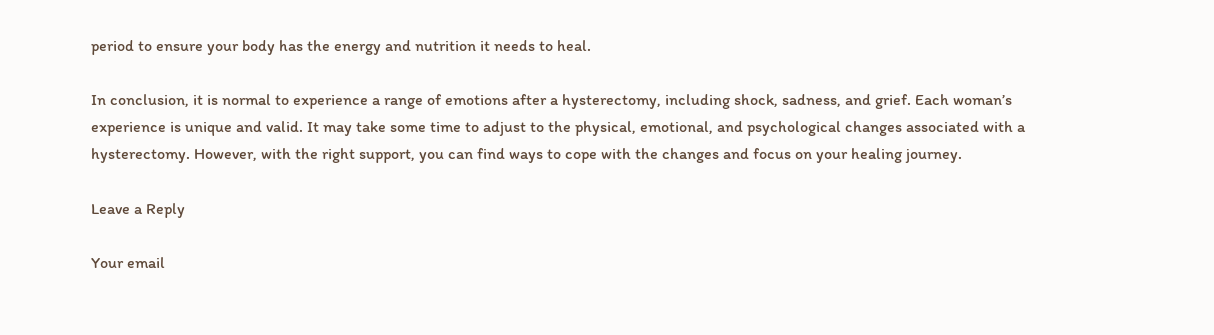period to ensure your body has the energy and nutrition it needs to heal.

In conclusion, it is normal to experience a range of emotions after a hysterectomy, including shock, sadness, and grief. Each woman’s experience is unique and valid. It may take some time to adjust to the physical, emotional, and psychological changes associated with a hysterectomy. However, with the right support, you can find ways to cope with the changes and focus on your healing journey.

Leave a Reply

Your email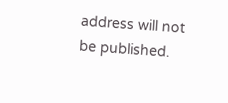address will not be published.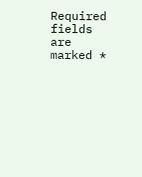Required fields are marked *